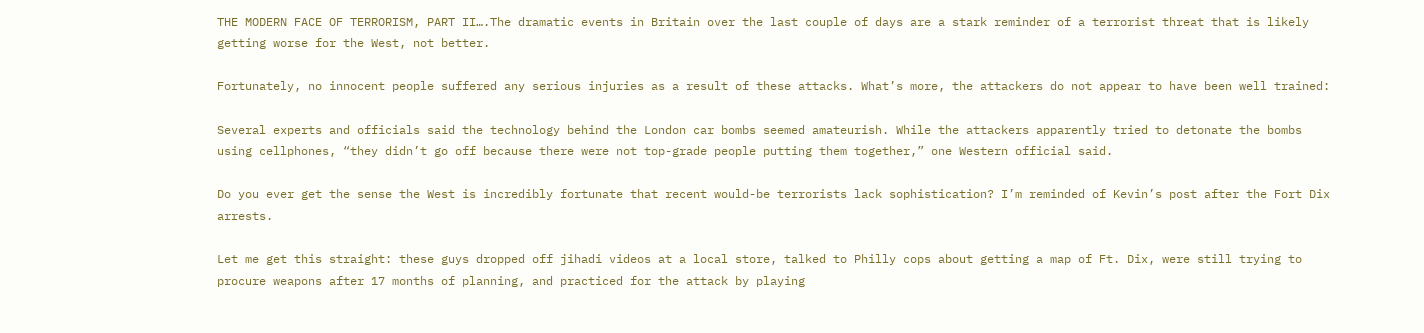THE MODERN FACE OF TERRORISM, PART II….The dramatic events in Britain over the last couple of days are a stark reminder of a terrorist threat that is likely getting worse for the West, not better.

Fortunately, no innocent people suffered any serious injuries as a result of these attacks. What’s more, the attackers do not appear to have been well trained:

Several experts and officials said the technology behind the London car bombs seemed amateurish. While the attackers apparently tried to detonate the bombs using cellphones, “they didn’t go off because there were not top-grade people putting them together,” one Western official said.

Do you ever get the sense the West is incredibly fortunate that recent would-be terrorists lack sophistication? I’m reminded of Kevin’s post after the Fort Dix arrests.

Let me get this straight: these guys dropped off jihadi videos at a local store, talked to Philly cops about getting a map of Ft. Dix, were still trying to procure weapons after 17 months of planning, and practiced for the attack by playing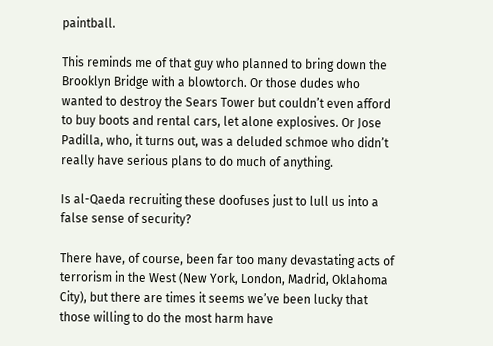paintball.

This reminds me of that guy who planned to bring down the Brooklyn Bridge with a blowtorch. Or those dudes who wanted to destroy the Sears Tower but couldn’t even afford to buy boots and rental cars, let alone explosives. Or Jose Padilla, who, it turns out, was a deluded schmoe who didn’t really have serious plans to do much of anything.

Is al-Qaeda recruiting these doofuses just to lull us into a false sense of security?

There have, of course, been far too many devastating acts of terrorism in the West (New York, London, Madrid, Oklahoma City), but there are times it seems we’ve been lucky that those willing to do the most harm have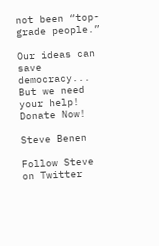not been “top-grade people.”

Our ideas can save democracy... But we need your help! Donate Now!

Steve Benen

Follow Steve on Twitter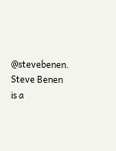@stevebenen. Steve Benen is a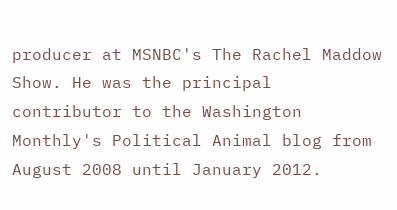producer at MSNBC's The Rachel Maddow Show. He was the principal contributor to the Washington Monthly's Political Animal blog from August 2008 until January 2012.